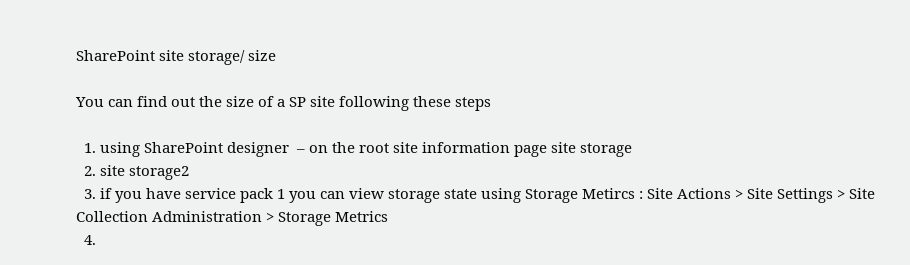SharePoint site storage/ size

You can find out the size of a SP site following these steps

  1. using SharePoint designer  – on the root site information page site storage
  2. site storage2
  3. if you have service pack 1 you can view storage state using Storage Metircs : Site Actions > Site Settings > Site Collection Administration > Storage Metrics
  4.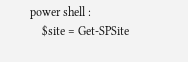power shell :
    $site = Get-SPSite